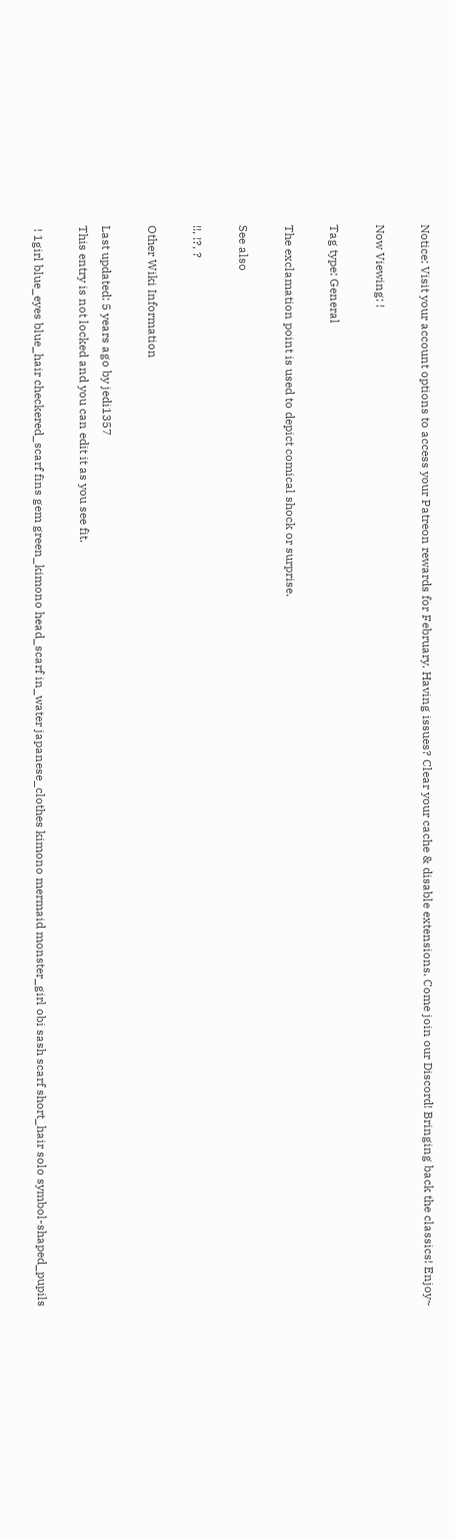Notice: Visit your account options to access your Patreon rewards for February. Having issues? Clear your cache & disable extensions. Come join our Discord! Bringing back the classics! Enjoy~

Now Viewing: !

Tag type: General

The exclamation point is used to depict comical shock or surprise.

See also

!!, !?, ?

Other Wiki Information

Last updated: 5 years ago by jedi1357
This entry is not locked and you can edit it as you see fit.

 ! 1girl blue_eyes blue_hair checkered_scarf fins gem green_kimono head_scarf in_water japanese_clothes kimono mermaid monster_girl obi sash scarf short_hair solo symbol-shaped_pupils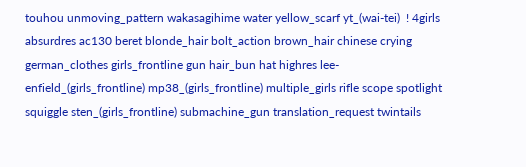touhou unmoving_pattern wakasagihime water yellow_scarf yt_(wai-tei)  ! 4girls absurdres ac130 beret blonde_hair bolt_action brown_hair chinese crying german_clothes girls_frontline gun hair_bun hat highres lee-enfield_(girls_frontline) mp38_(girls_frontline) multiple_girls rifle scope spotlight squiggle sten_(girls_frontline) submachine_gun translation_request twintails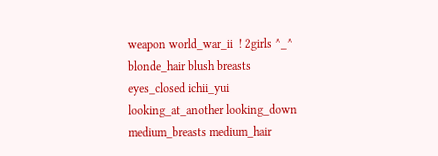weapon world_war_ii  ! 2girls ^_^ blonde_hair blush breasts eyes_closed ichii_yui looking_at_another looking_down medium_breasts medium_hair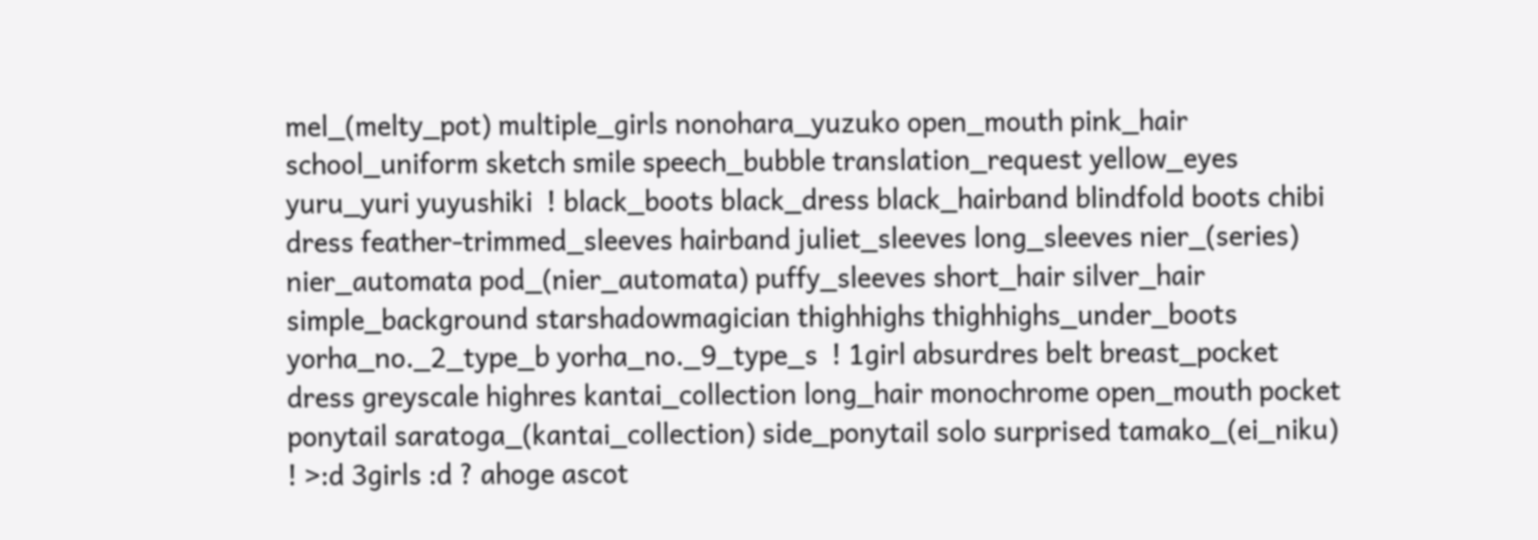mel_(melty_pot) multiple_girls nonohara_yuzuko open_mouth pink_hair school_uniform sketch smile speech_bubble translation_request yellow_eyes yuru_yuri yuyushiki  ! black_boots black_dress black_hairband blindfold boots chibi dress feather-trimmed_sleeves hairband juliet_sleeves long_sleeves nier_(series) nier_automata pod_(nier_automata) puffy_sleeves short_hair silver_hair simple_background starshadowmagician thighhighs thighhighs_under_boots yorha_no._2_type_b yorha_no._9_type_s  ! 1girl absurdres belt breast_pocket dress greyscale highres kantai_collection long_hair monochrome open_mouth pocket ponytail saratoga_(kantai_collection) side_ponytail solo surprised tamako_(ei_niku)  ! >:d 3girls :d ? ahoge ascot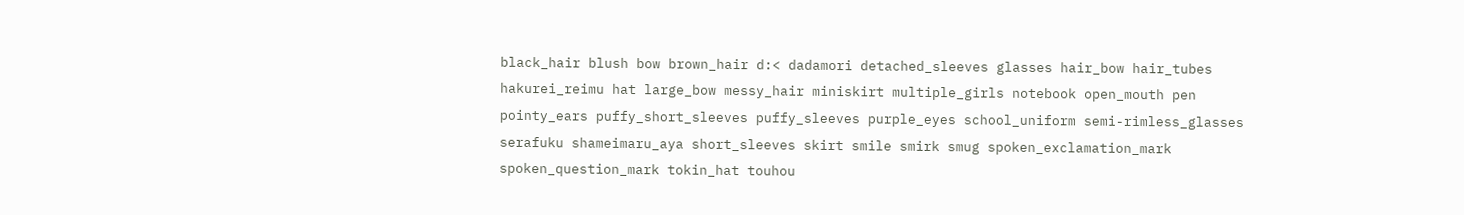black_hair blush bow brown_hair d:< dadamori detached_sleeves glasses hair_bow hair_tubes hakurei_reimu hat large_bow messy_hair miniskirt multiple_girls notebook open_mouth pen pointy_ears puffy_short_sleeves puffy_sleeves purple_eyes school_uniform semi-rimless_glasses serafuku shameimaru_aya short_sleeves skirt smile smirk smug spoken_exclamation_mark spoken_question_mark tokin_hat touhou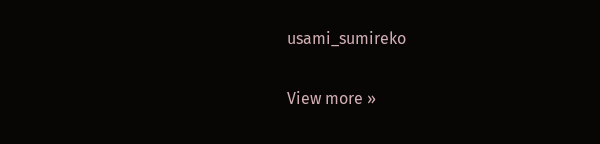usami_sumireko

View more »